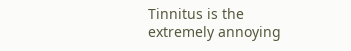Tinnitus is the extremely annoying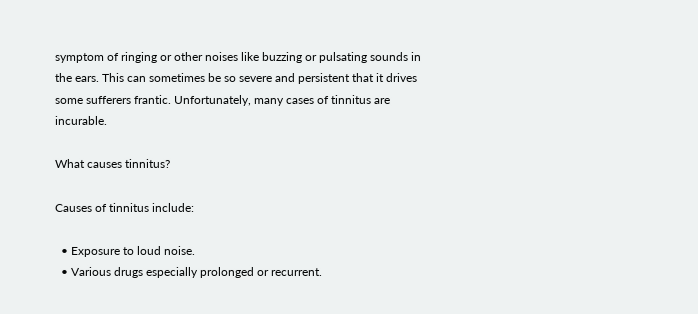symptom of ringing or other noises like buzzing or pulsating sounds in the ears. This can sometimes be so severe and persistent that it drives some sufferers frantic. Unfortunately, many cases of tinnitus are incurable.

What causes tinnitus?

Causes of tinnitus include:

  • Exposure to loud noise.
  • Various drugs especially prolonged or recurrent.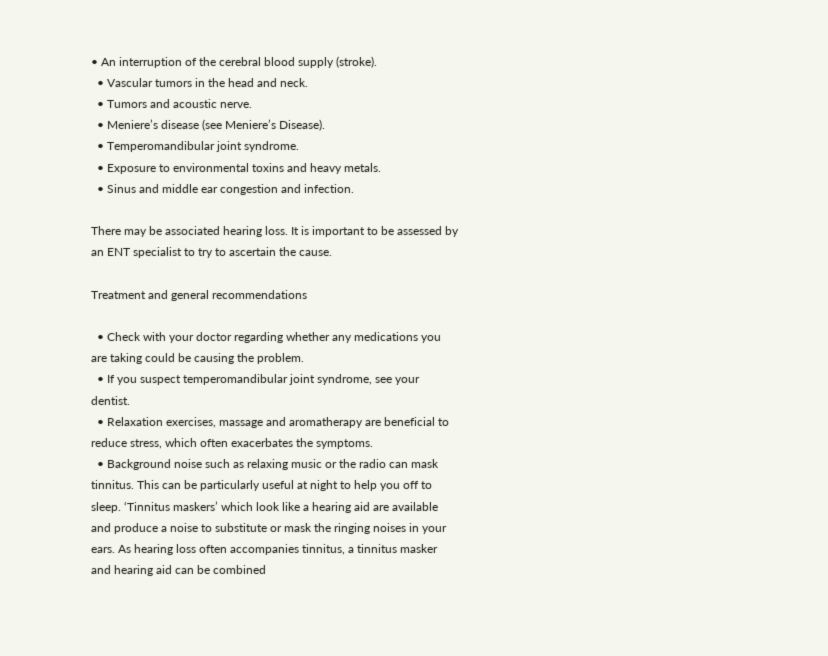• An interruption of the cerebral blood supply (stroke).
  • Vascular tumors in the head and neck.
  • Tumors and acoustic nerve.
  • Meniere’s disease (see Meniere’s Disease).
  • Temperomandibular joint syndrome.
  • Exposure to environmental toxins and heavy metals.
  • Sinus and middle ear congestion and infection.

There may be associated hearing loss. It is important to be assessed by an ENT specialist to try to ascertain the cause.

Treatment and general recommendations

  • Check with your doctor regarding whether any medications you are taking could be causing the problem.
  • If you suspect temperomandibular joint syndrome, see your dentist.
  • Relaxation exercises, massage and aromatherapy are beneficial to reduce stress, which often exacerbates the symptoms.
  • Background noise such as relaxing music or the radio can mask tinnitus. This can be particularly useful at night to help you off to sleep. ‘Tinnitus maskers’ which look like a hearing aid are available and produce a noise to substitute or mask the ringing noises in your ears. As hearing loss often accompanies tinnitus, a tinnitus masker and hearing aid can be combined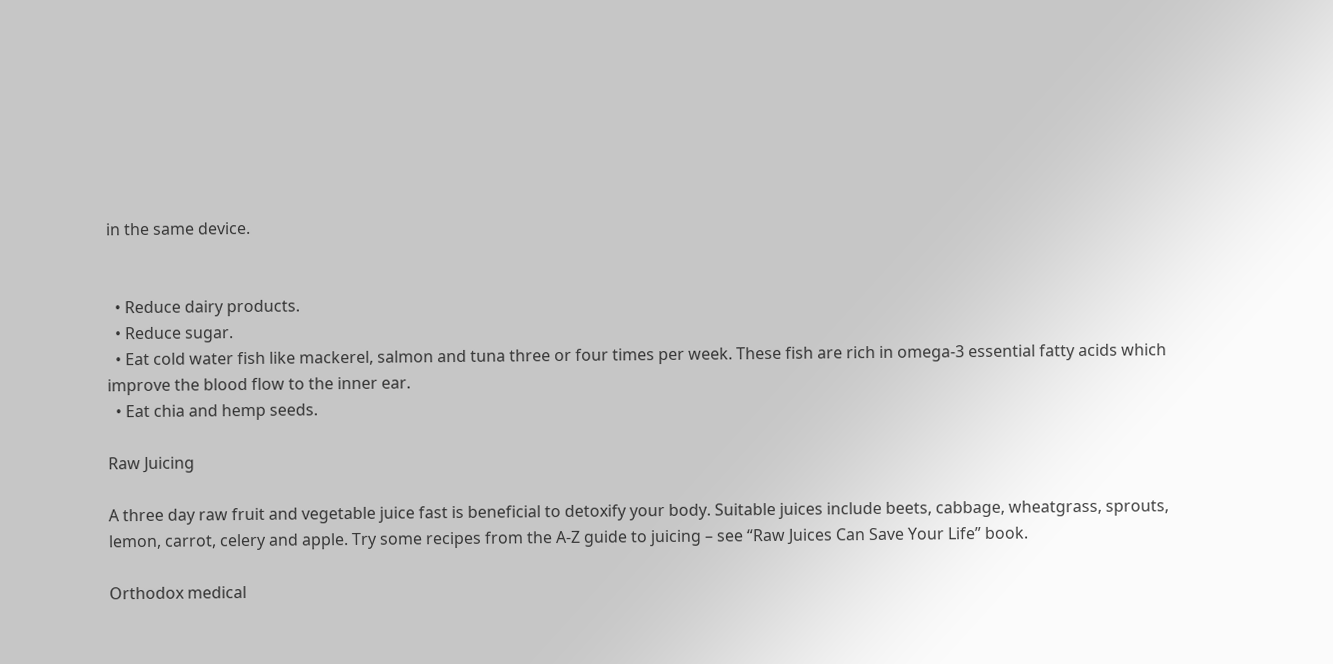in the same device.


  • Reduce dairy products.
  • Reduce sugar.
  • Eat cold water fish like mackerel, salmon and tuna three or four times per week. These fish are rich in omega-3 essential fatty acids which improve the blood flow to the inner ear.
  • Eat chia and hemp seeds.

Raw Juicing

A three day raw fruit and vegetable juice fast is beneficial to detoxify your body. Suitable juices include beets, cabbage, wheatgrass, sprouts, lemon, carrot, celery and apple. Try some recipes from the A-Z guide to juicing – see “Raw Juices Can Save Your Life” book.

Orthodox medical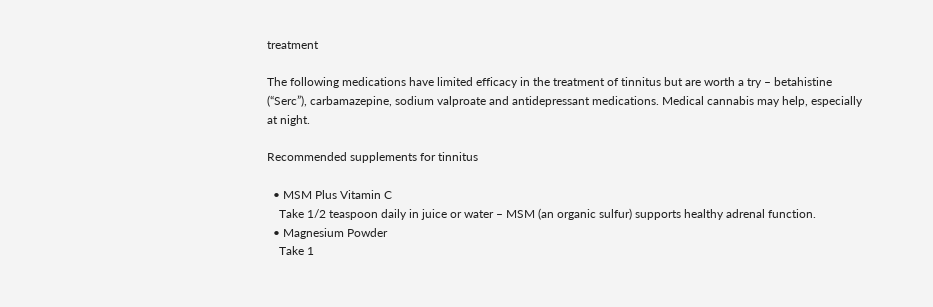treatment

The following medications have limited efficacy in the treatment of tinnitus but are worth a try – betahistine (“Serc”), carbamazepine, sodium valproate and antidepressant medications. Medical cannabis may help, especially at night.

Recommended supplements for tinnitus

  • MSM Plus Vitamin C
    Take 1/2 teaspoon daily in juice or water – MSM (an organic sulfur) supports healthy adrenal function.
  • Magnesium Powder
    Take 1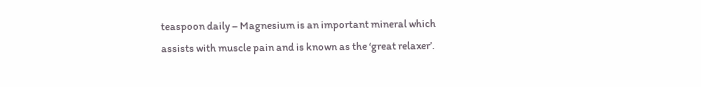teaspoon daily – Magnesium is an important mineral which assists with muscle pain and is known as the ‘great relaxer’.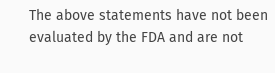The above statements have not been evaluated by the FDA and are not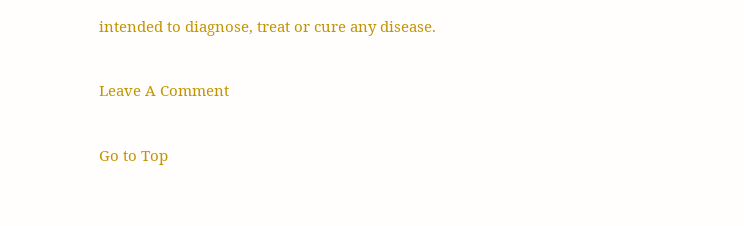intended to diagnose, treat or cure any disease.


Leave A Comment


Go to Top